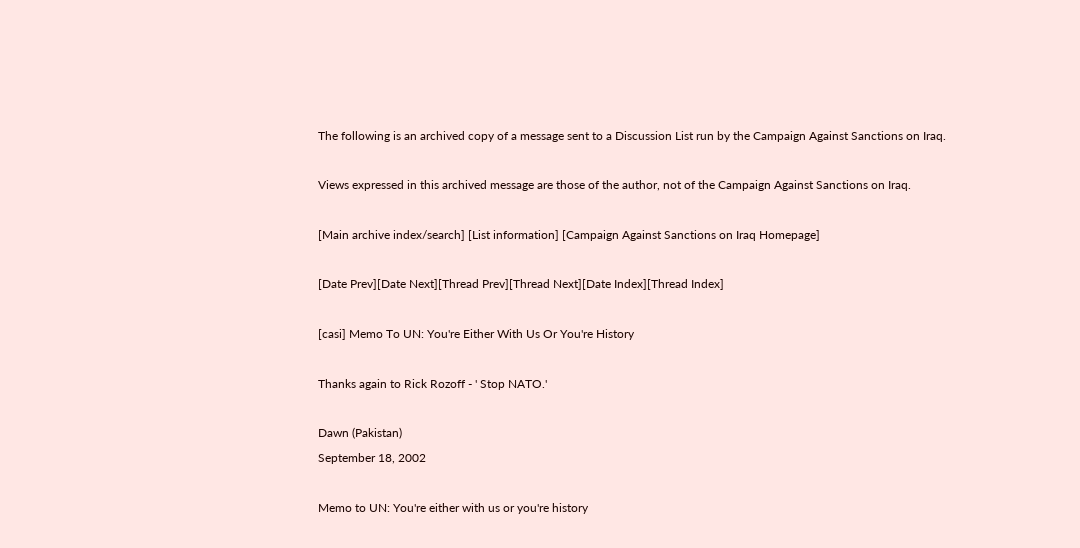The following is an archived copy of a message sent to a Discussion List run by the Campaign Against Sanctions on Iraq.

Views expressed in this archived message are those of the author, not of the Campaign Against Sanctions on Iraq.

[Main archive index/search] [List information] [Campaign Against Sanctions on Iraq Homepage]

[Date Prev][Date Next][Thread Prev][Thread Next][Date Index][Thread Index]

[casi] Memo To UN: You're Either With Us Or You're History

Thanks again to Rick Rozoff - ' Stop NATO.'

Dawn (Pakistan)
September 18, 2002

Memo to UN: You're either with us or you're history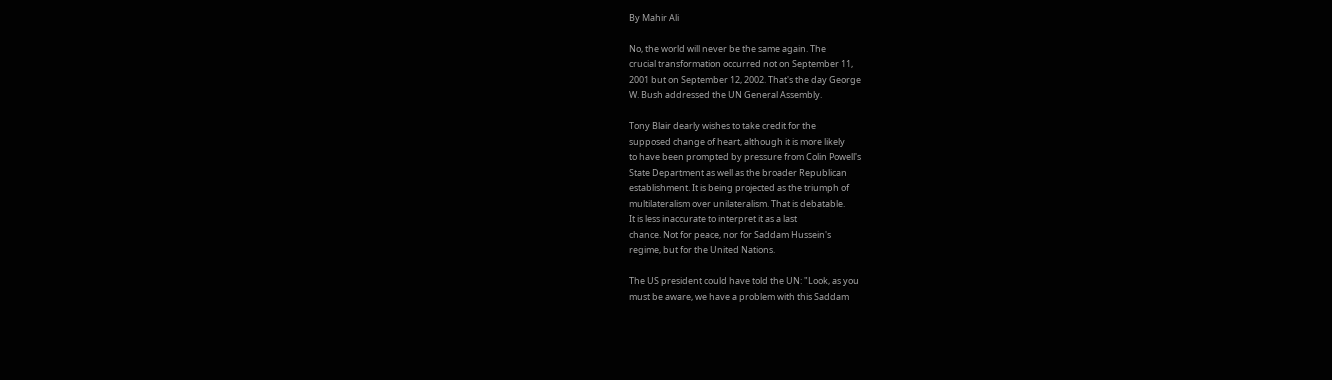By Mahir Ali

No, the world will never be the same again. The
crucial transformation occurred not on September 11,
2001 but on September 12, 2002. That's the day George
W. Bush addressed the UN General Assembly.

Tony Blair dearly wishes to take credit for the
supposed change of heart, although it is more likely
to have been prompted by pressure from Colin Powell's
State Department as well as the broader Republican
establishment. It is being projected as the triumph of
multilateralism over unilateralism. That is debatable.
It is less inaccurate to interpret it as a last
chance. Not for peace, nor for Saddam Hussein's
regime, but for the United Nations.

The US president could have told the UN: "Look, as you
must be aware, we have a problem with this Saddam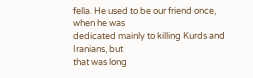fella. He used to be our friend once, when he was
dedicated mainly to killing Kurds and Iranians, but
that was long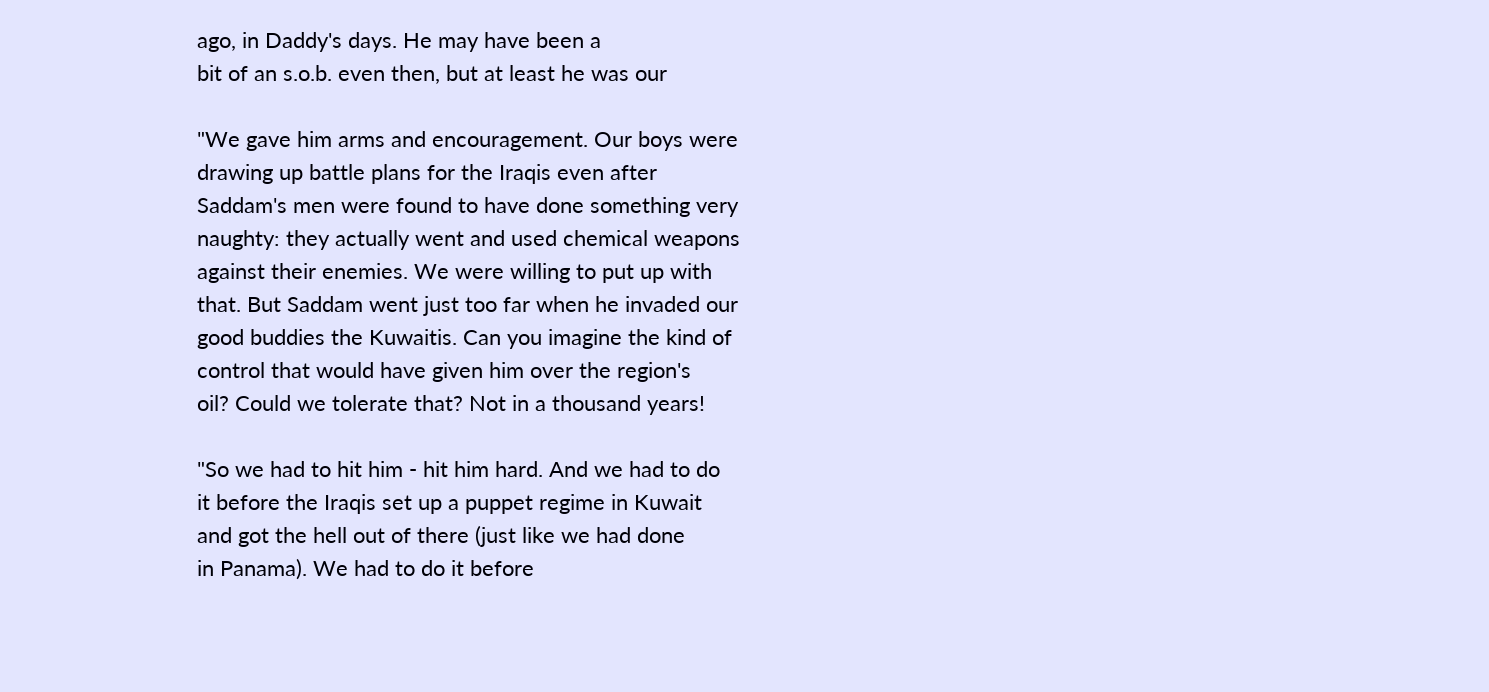ago, in Daddy's days. He may have been a
bit of an s.o.b. even then, but at least he was our

"We gave him arms and encouragement. Our boys were
drawing up battle plans for the Iraqis even after
Saddam's men were found to have done something very
naughty: they actually went and used chemical weapons
against their enemies. We were willing to put up with
that. But Saddam went just too far when he invaded our
good buddies the Kuwaitis. Can you imagine the kind of
control that would have given him over the region's
oil? Could we tolerate that? Not in a thousand years!

"So we had to hit him - hit him hard. And we had to do
it before the Iraqis set up a puppet regime in Kuwait
and got the hell out of there (just like we had done
in Panama). We had to do it before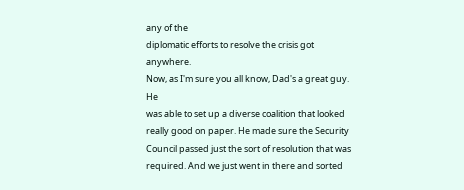any of the
diplomatic efforts to resolve the crisis got anywhere.
Now, as I'm sure you all know, Dad's a great guy. He
was able to set up a diverse coalition that looked
really good on paper. He made sure the Security
Council passed just the sort of resolution that was
required. And we just went in there and sorted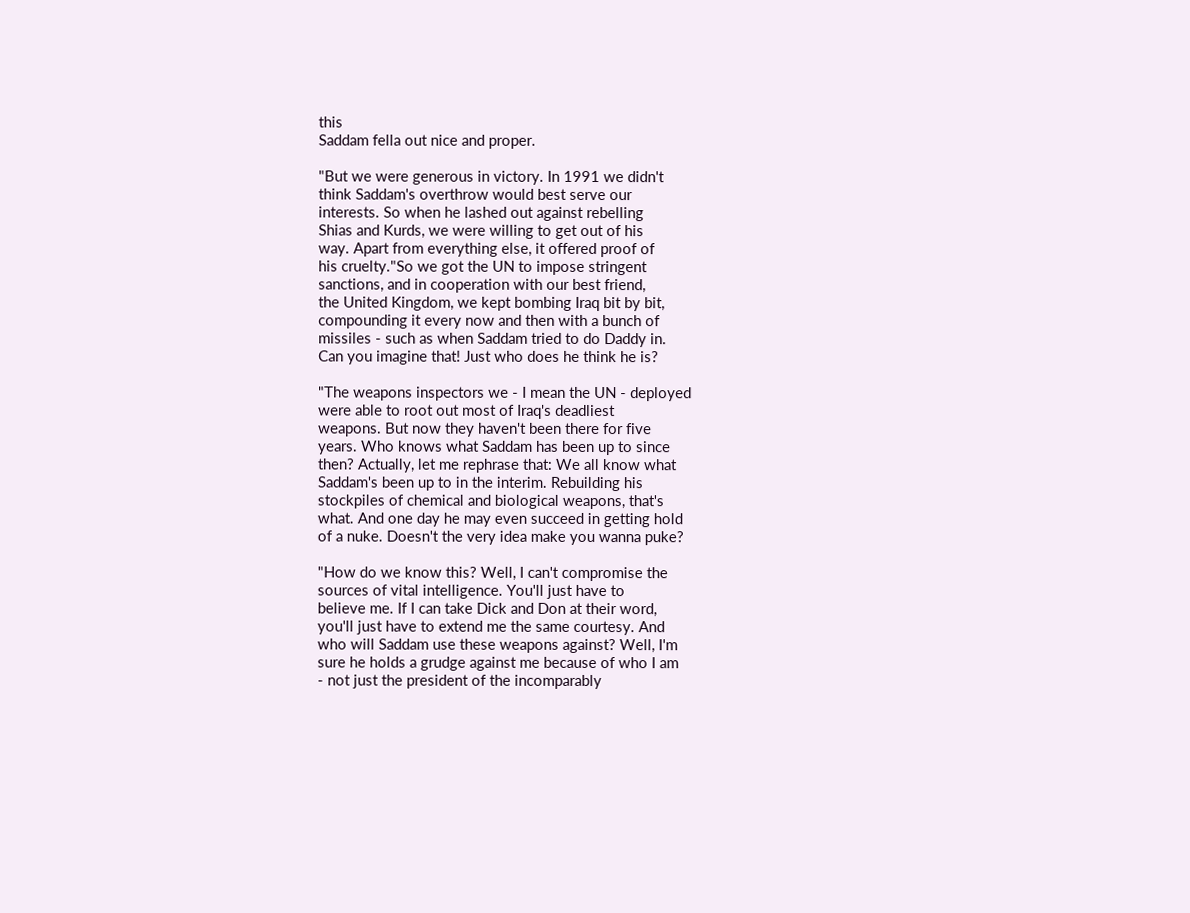this
Saddam fella out nice and proper.

"But we were generous in victory. In 1991 we didn't
think Saddam's overthrow would best serve our
interests. So when he lashed out against rebelling
Shias and Kurds, we were willing to get out of his
way. Apart from everything else, it offered proof of
his cruelty."So we got the UN to impose stringent
sanctions, and in cooperation with our best friend,
the United Kingdom, we kept bombing Iraq bit by bit,
compounding it every now and then with a bunch of
missiles - such as when Saddam tried to do Daddy in.
Can you imagine that! Just who does he think he is?

"The weapons inspectors we - I mean the UN - deployed
were able to root out most of Iraq's deadliest
weapons. But now they haven't been there for five
years. Who knows what Saddam has been up to since
then? Actually, let me rephrase that: We all know what
Saddam's been up to in the interim. Rebuilding his
stockpiles of chemical and biological weapons, that's
what. And one day he may even succeed in getting hold
of a nuke. Doesn't the very idea make you wanna puke?

"How do we know this? Well, I can't compromise the
sources of vital intelligence. You'll just have to
believe me. If I can take Dick and Don at their word,
you'll just have to extend me the same courtesy. And
who will Saddam use these weapons against? Well, I'm
sure he holds a grudge against me because of who I am
- not just the president of the incomparably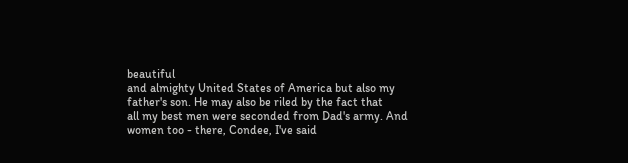beautiful
and almighty United States of America but also my
father's son. He may also be riled by the fact that
all my best men were seconded from Dad's army. And
women too - there, Condee, I've said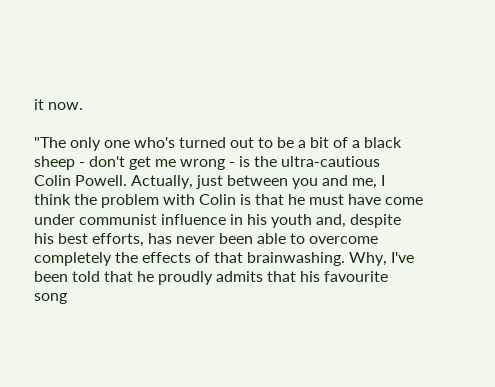it now.

"The only one who's turned out to be a bit of a black
sheep - don't get me wrong - is the ultra-cautious
Colin Powell. Actually, just between you and me, I
think the problem with Colin is that he must have come
under communist influence in his youth and, despite
his best efforts, has never been able to overcome
completely the effects of that brainwashing. Why, I've
been told that he proudly admits that his favourite
song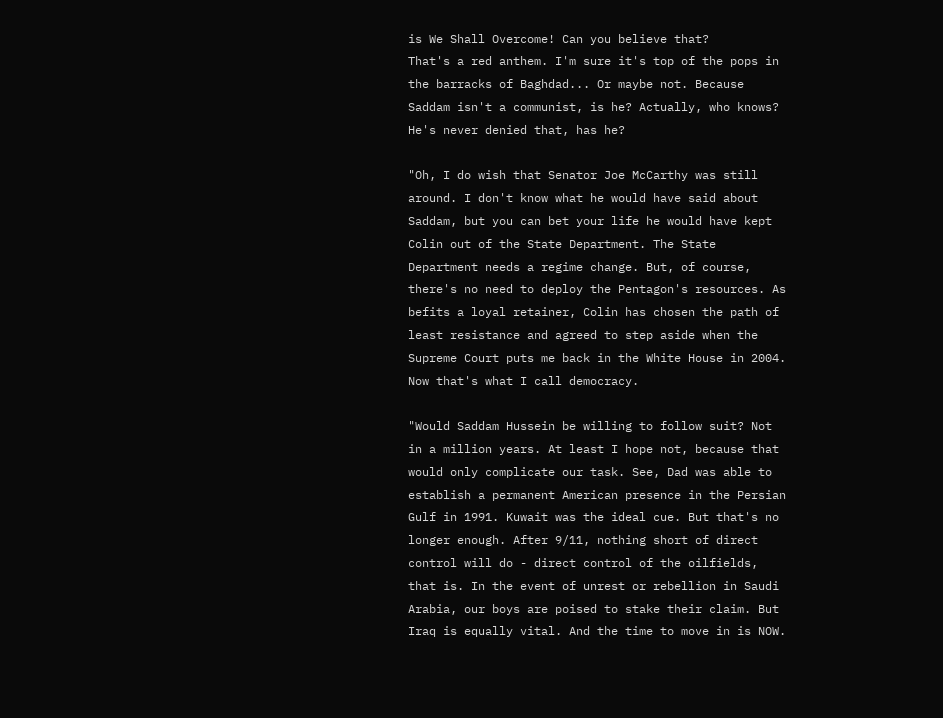is We Shall Overcome! Can you believe that?
That's a red anthem. I'm sure it's top of the pops in
the barracks of Baghdad... Or maybe not. Because
Saddam isn't a communist, is he? Actually, who knows?
He's never denied that, has he?

"Oh, I do wish that Senator Joe McCarthy was still
around. I don't know what he would have said about
Saddam, but you can bet your life he would have kept
Colin out of the State Department. The State
Department needs a regime change. But, of course,
there's no need to deploy the Pentagon's resources. As
befits a loyal retainer, Colin has chosen the path of
least resistance and agreed to step aside when the
Supreme Court puts me back in the White House in 2004.
Now that's what I call democracy.

"Would Saddam Hussein be willing to follow suit? Not
in a million years. At least I hope not, because that
would only complicate our task. See, Dad was able to
establish a permanent American presence in the Persian
Gulf in 1991. Kuwait was the ideal cue. But that's no
longer enough. After 9/11, nothing short of direct
control will do - direct control of the oilfields,
that is. In the event of unrest or rebellion in Saudi
Arabia, our boys are poised to stake their claim. But
Iraq is equally vital. And the time to move in is NOW.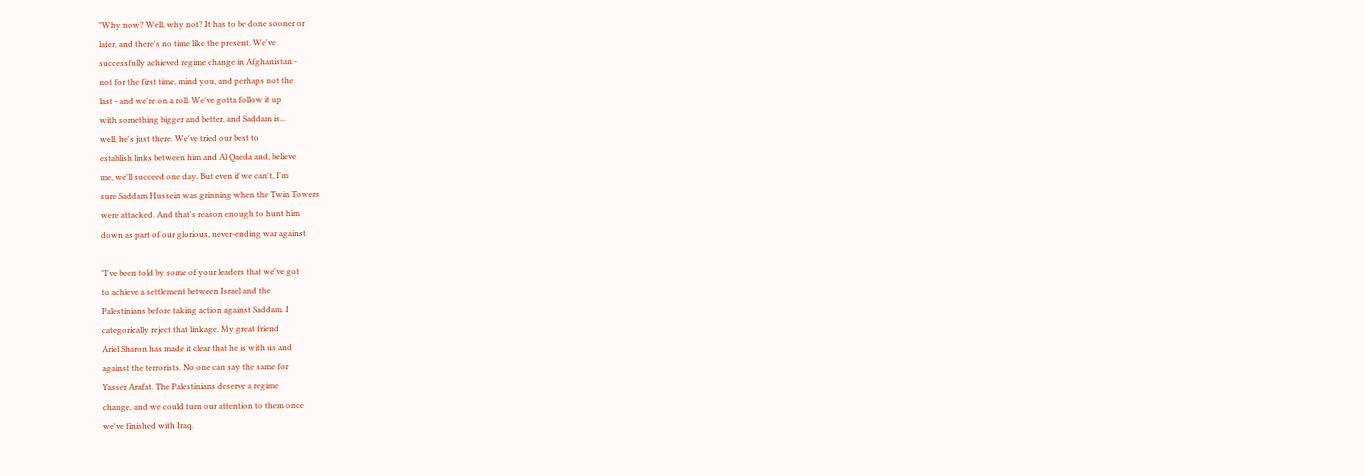"Why now? Well, why not? It has to be done sooner or
later, and there's no time like the present. We've
successfully achieved regime change in Afghanistan -
not for the first time, mind you, and perhaps not the
last - and we're on a roll. We've gotta follow it up
with something bigger and better, and Saddam is...
well, he's just there. We've tried our best to
establish links between him and Al Qaeda and, believe
me, we'll succeed one day. But even if we can't, I'm
sure Saddam Hussein was grinning when the Twin Towers
were attacked. And that's reason enough to hunt him
down as part of our glorious, never-ending war against

"I've been told by some of your leaders that we've got
to achieve a settlement between Israel and the
Palestinians before taking action against Saddam. I
categorically reject that linkage. My great friend
Ariel Sharon has made it clear that he is with us and
against the terrorists. No one can say the same for
Yasser Arafat. The Palestinians deserve a regime
change, and we could turn our attention to them once
we've finished with Iraq.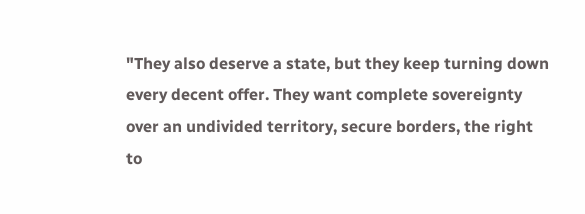"They also deserve a state, but they keep turning down
every decent offer. They want complete sovereignty
over an undivided territory, secure borders, the right
to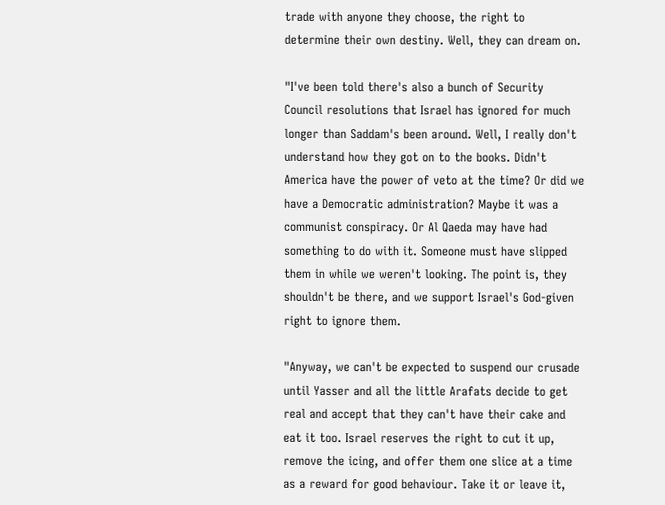trade with anyone they choose, the right to
determine their own destiny. Well, they can dream on.

"I've been told there's also a bunch of Security
Council resolutions that Israel has ignored for much
longer than Saddam's been around. Well, I really don't
understand how they got on to the books. Didn't
America have the power of veto at the time? Or did we
have a Democratic administration? Maybe it was a
communist conspiracy. Or Al Qaeda may have had
something to do with it. Someone must have slipped
them in while we weren't looking. The point is, they
shouldn't be there, and we support Israel's God-given
right to ignore them.

"Anyway, we can't be expected to suspend our crusade
until Yasser and all the little Arafats decide to get
real and accept that they can't have their cake and
eat it too. Israel reserves the right to cut it up,
remove the icing, and offer them one slice at a time
as a reward for good behaviour. Take it or leave it,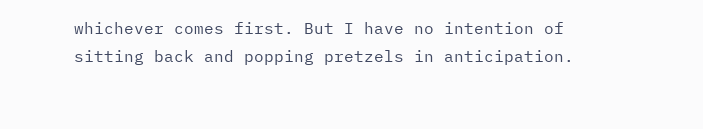whichever comes first. But I have no intention of
sitting back and popping pretzels in anticipation.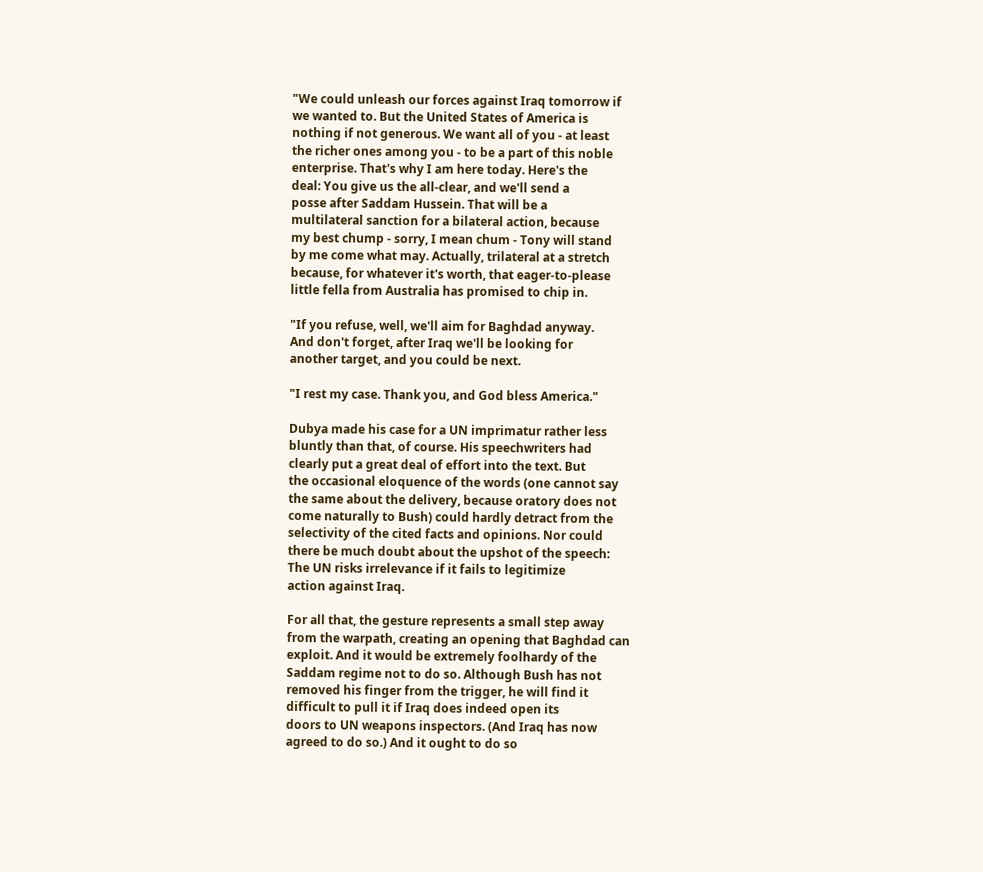"We could unleash our forces against Iraq tomorrow if
we wanted to. But the United States of America is
nothing if not generous. We want all of you - at least
the richer ones among you - to be a part of this noble
enterprise. That's why I am here today. Here's the
deal: You give us the all-clear, and we'll send a
posse after Saddam Hussein. That will be a
multilateral sanction for a bilateral action, because
my best chump - sorry, I mean chum - Tony will stand
by me come what may. Actually, trilateral at a stretch
because, for whatever it's worth, that eager-to-please
little fella from Australia has promised to chip in.

"If you refuse, well, we'll aim for Baghdad anyway.
And don't forget, after Iraq we'll be looking for
another target, and you could be next.

"I rest my case. Thank you, and God bless America."

Dubya made his case for a UN imprimatur rather less
bluntly than that, of course. His speechwriters had
clearly put a great deal of effort into the text. But
the occasional eloquence of the words (one cannot say
the same about the delivery, because oratory does not
come naturally to Bush) could hardly detract from the
selectivity of the cited facts and opinions. Nor could
there be much doubt about the upshot of the speech:
The UN risks irrelevance if it fails to legitimize
action against Iraq.

For all that, the gesture represents a small step away
from the warpath, creating an opening that Baghdad can
exploit. And it would be extremely foolhardy of the
Saddam regime not to do so. Although Bush has not
removed his finger from the trigger, he will find it
difficult to pull it if Iraq does indeed open its
doors to UN weapons inspectors. (And Iraq has now
agreed to do so.) And it ought to do so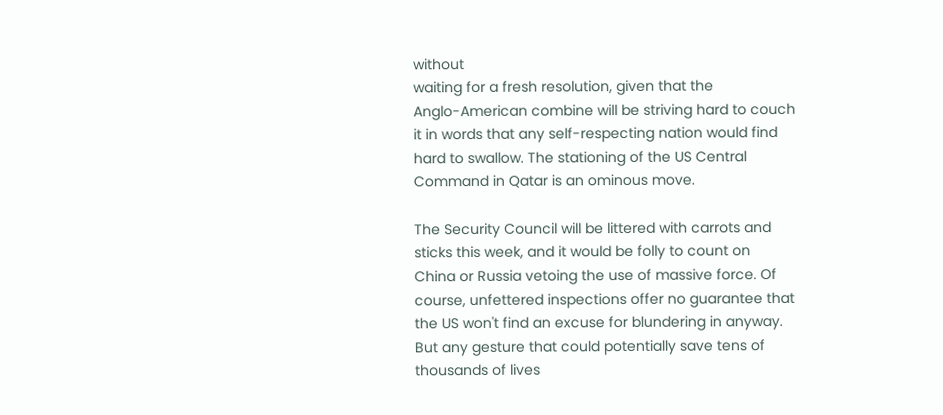without
waiting for a fresh resolution, given that the
Anglo-American combine will be striving hard to couch
it in words that any self-respecting nation would find
hard to swallow. The stationing of the US Central
Command in Qatar is an ominous move.

The Security Council will be littered with carrots and
sticks this week, and it would be folly to count on
China or Russia vetoing the use of massive force. Of
course, unfettered inspections offer no guarantee that
the US won't find an excuse for blundering in anyway.
But any gesture that could potentially save tens of
thousands of lives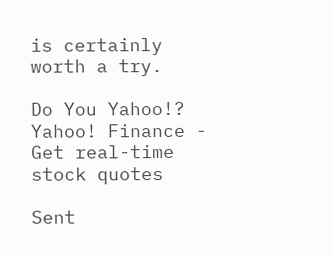is certainly worth a try.

Do You Yahoo!?
Yahoo! Finance - Get real-time stock quotes

Sent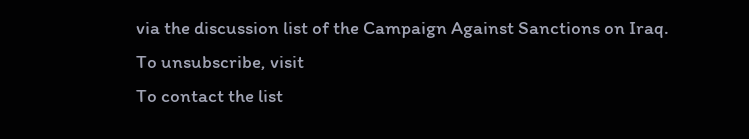via the discussion list of the Campaign Against Sanctions on Iraq.
To unsubscribe, visit
To contact the list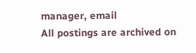manager, email
All postings are archived on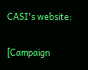CASI's website:

[Campaign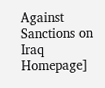Against Sanctions on Iraq Homepage]